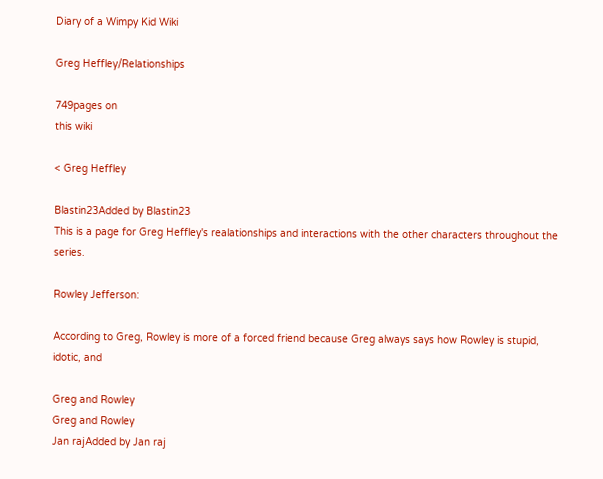Diary of a Wimpy Kid Wiki

Greg Heffley/Relationships

749pages on
this wiki

< Greg Heffley

Blastin23Added by Blastin23
This is a page for Greg Heffley's realationships and interactions with the other characters throughout the series.

Rowley Jefferson:

According to Greg, Rowley is more of a forced friend because Greg always says how Rowley is stupid, idotic, and

Greg and Rowley
Greg and Rowley
Jan rajAdded by Jan raj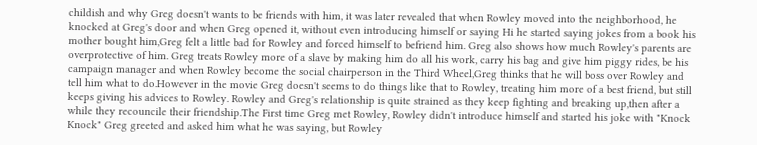childish and why Greg doesn't wants to be friends with him, it was later revealed that when Rowley moved into the neighborhood, he knocked at Greg's door and when Greg opened it, without even introducing himself or saying Hi he started saying jokes from a book his mother bought him,Greg felt a little bad for Rowley and forced himself to befriend him. Greg also shows how much Rowley's parents are overprotective of him. Greg treats Rowley more of a slave by making him do all his work, carry his bag and give him piggy rides, be his campaign manager and when Rowley become the social chairperson in the Third Wheel,Greg thinks that he will boss over Rowley and tell him what to do.However in the movie Greg doesn't seems to do things like that to Rowley, treating him more of a best friend, but still keeps giving his advices to Rowley. Rowley and Greg's relationship is quite strained as they keep fighting and breaking up,then after a while they recouncile their friendship.The First time Greg met Rowley, Rowley didn't introduce himself and started his joke with "Knock Knock" Greg greeted and asked him what he was saying, but Rowley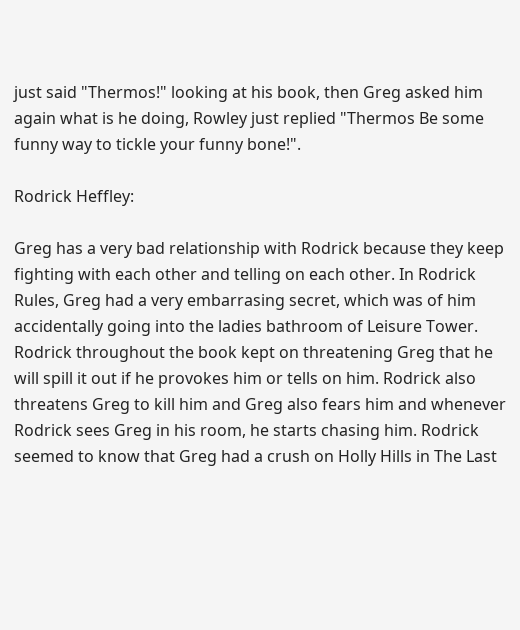just said "Thermos!" looking at his book, then Greg asked him again what is he doing, Rowley just replied "Thermos Be some funny way to tickle your funny bone!".

Rodrick Heffley:

Greg has a very bad relationship with Rodrick because they keep fighting with each other and telling on each other. In Rodrick Rules, Greg had a very embarrasing secret, which was of him accidentally going into the ladies bathroom of Leisure Tower. Rodrick throughout the book kept on threatening Greg that he will spill it out if he provokes him or tells on him. Rodrick also threatens Greg to kill him and Greg also fears him and whenever Rodrick sees Greg in his room, he starts chasing him. Rodrick seemed to know that Greg had a crush on Holly Hills in The Last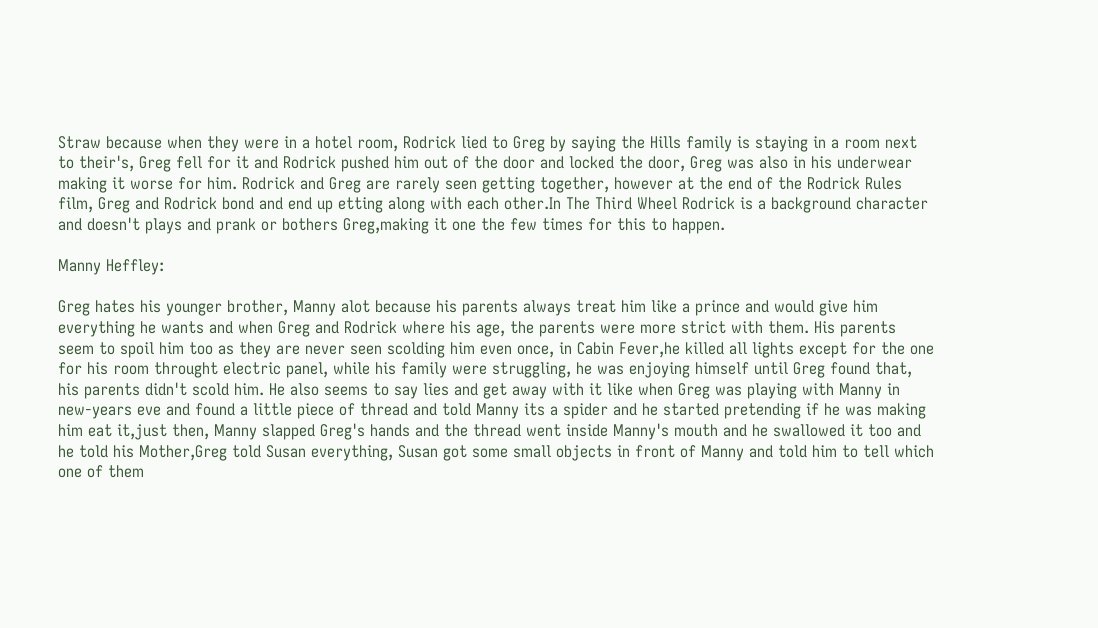Straw because when they were in a hotel room, Rodrick lied to Greg by saying the Hills family is staying in a room next to their's, Greg fell for it and Rodrick pushed him out of the door and locked the door, Greg was also in his underwear making it worse for him. Rodrick and Greg are rarely seen getting together, however at the end of the Rodrick Rules film, Greg and Rodrick bond and end up etting along with each other.In The Third Wheel Rodrick is a background character and doesn't plays and prank or bothers Greg,making it one the few times for this to happen.

Manny Heffley:

Greg hates his younger brother, Manny alot because his parents always treat him like a prince and would give him everything he wants and when Greg and Rodrick where his age, the parents were more strict with them. His parents seem to spoil him too as they are never seen scolding him even once, in Cabin Fever,he killed all lights except for the one for his room throught electric panel, while his family were struggling, he was enjoying himself until Greg found that, his parents didn't scold him. He also seems to say lies and get away with it like when Greg was playing with Manny in new-years eve and found a little piece of thread and told Manny its a spider and he started pretending if he was making him eat it,just then, Manny slapped Greg's hands and the thread went inside Manny's mouth and he swallowed it too and he told his Mother,Greg told Susan everything, Susan got some small objects in front of Manny and told him to tell which one of them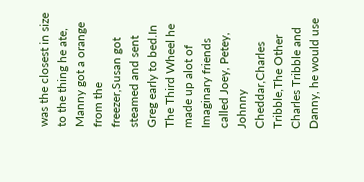was the closest in size to the thing he ate, Manny got a orange from the freezer,Susan got steamed and sent Greg early to bed.In The Third Wheel he made up alot of Imaginary friends called Joey, Petey, Johnny Cheddar,Charles Tribble,The Other Charles Tribble and Danny, he would use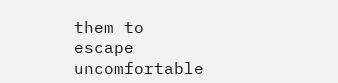them to escape uncomfortable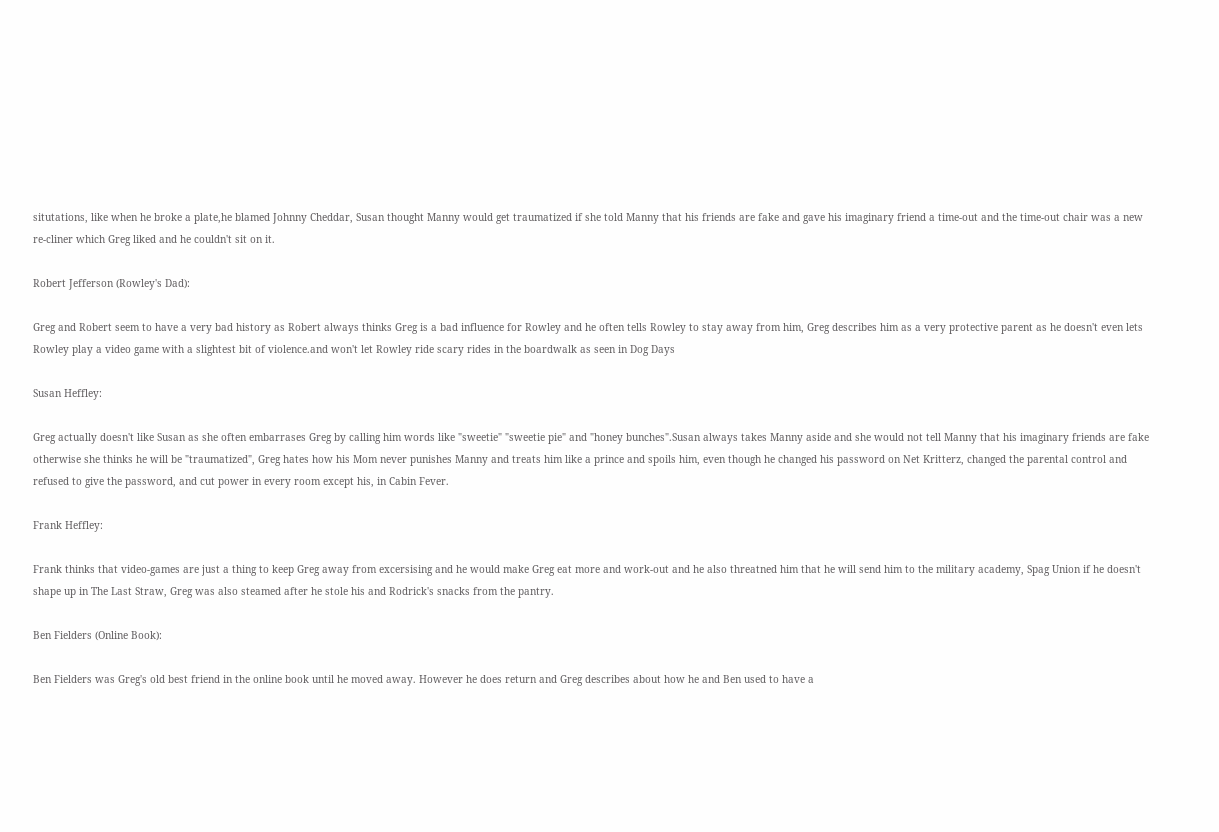situtations, like when he broke a plate,he blamed Johnny Cheddar, Susan thought Manny would get traumatized if she told Manny that his friends are fake and gave his imaginary friend a time-out and the time-out chair was a new re-cliner which Greg liked and he couldn't sit on it.

Robert Jefferson (Rowley's Dad):

Greg and Robert seem to have a very bad history as Robert always thinks Greg is a bad influence for Rowley and he often tells Rowley to stay away from him, Greg describes him as a very protective parent as he doesn't even lets Rowley play a video game with a slightest bit of violence.and won't let Rowley ride scary rides in the boardwalk as seen in Dog Days

Susan Heffley:

Greg actually doesn't like Susan as she often embarrases Greg by calling him words like "sweetie" "sweetie pie" and "honey bunches".Susan always takes Manny aside and she would not tell Manny that his imaginary friends are fake otherwise she thinks he will be "traumatized", Greg hates how his Mom never punishes Manny and treats him like a prince and spoils him, even though he changed his password on Net Kritterz, changed the parental control and refused to give the password, and cut power in every room except his, in Cabin Fever.

Frank Heffley:

Frank thinks that video-games are just a thing to keep Greg away from excersising and he would make Greg eat more and work-out and he also threatned him that he will send him to the military academy, Spag Union if he doesn't shape up in The Last Straw, Greg was also steamed after he stole his and Rodrick's snacks from the pantry.

Ben Fielders (Online Book):

Ben Fielders was Greg's old best friend in the online book until he moved away. However he does return and Greg describes about how he and Ben used to have a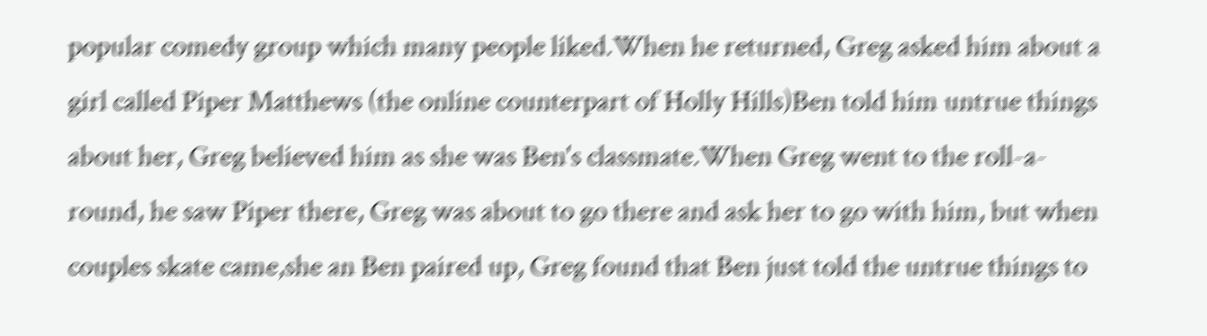popular comedy group which many people liked.When he returned, Greg asked him about a girl called Piper Matthews (the online counterpart of Holly Hills)Ben told him untrue things about her, Greg believed him as she was Ben's classmate.When Greg went to the roll-a-round, he saw Piper there, Greg was about to go there and ask her to go with him, but when couples skate came,she an Ben paired up, Greg found that Ben just told the untrue things to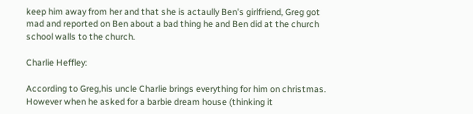keep him away from her and that she is actaully Ben's girlfriend, Greg got mad and reported on Ben about a bad thing he and Ben did at the church school walls to the church.

Charlie Heffley:

According to Greg,his uncle Charlie brings everything for him on christmas. However when he asked for a barbie dream house (thinking it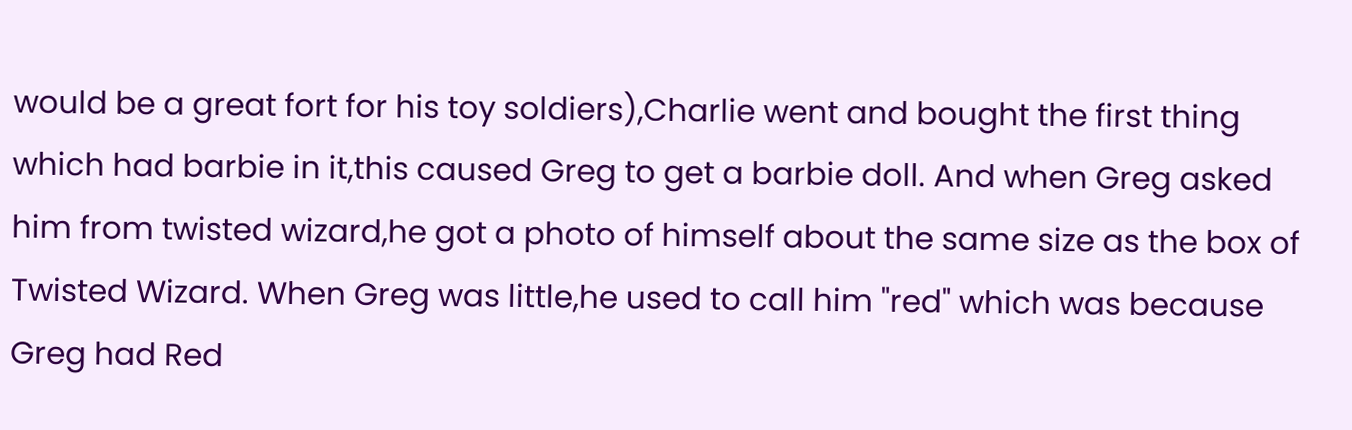would be a great fort for his toy soldiers),Charlie went and bought the first thing which had barbie in it,this caused Greg to get a barbie doll. And when Greg asked him from twisted wizard,he got a photo of himself about the same size as the box of Twisted Wizard. When Greg was little,he used to call him "red" which was because Greg had Red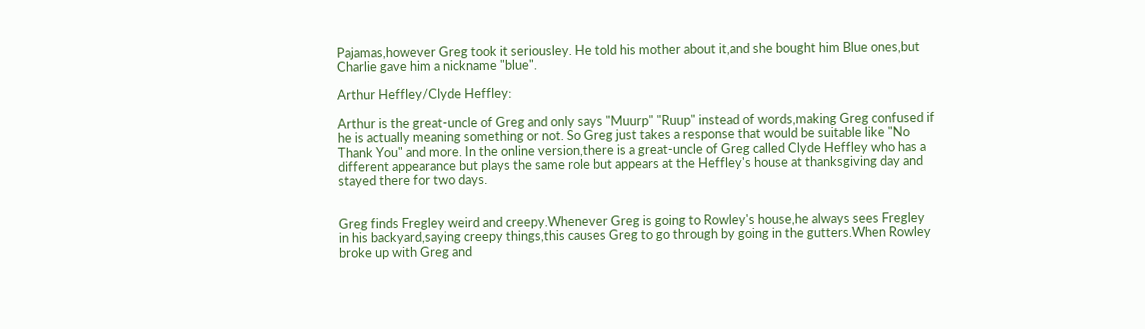Pajamas,however Greg took it seriousley. He told his mother about it,and she bought him Blue ones,but Charlie gave him a nickname "blue".

Arthur Heffley/Clyde Heffley:

Arthur is the great-uncle of Greg and only says "Muurp" "Ruup" instead of words,making Greg confused if he is actually meaning something or not. So Greg just takes a response that would be suitable like "No Thank You" and more. In the online version,there is a great-uncle of Greg called Clyde Heffley who has a different appearance but plays the same role but appears at the Heffley's house at thanksgiving day and stayed there for two days.


Greg finds Fregley weird and creepy.Whenever Greg is going to Rowley's house,he always sees Fregley in his backyard,saying creepy things,this causes Greg to go through by going in the gutters.When Rowley broke up with Greg and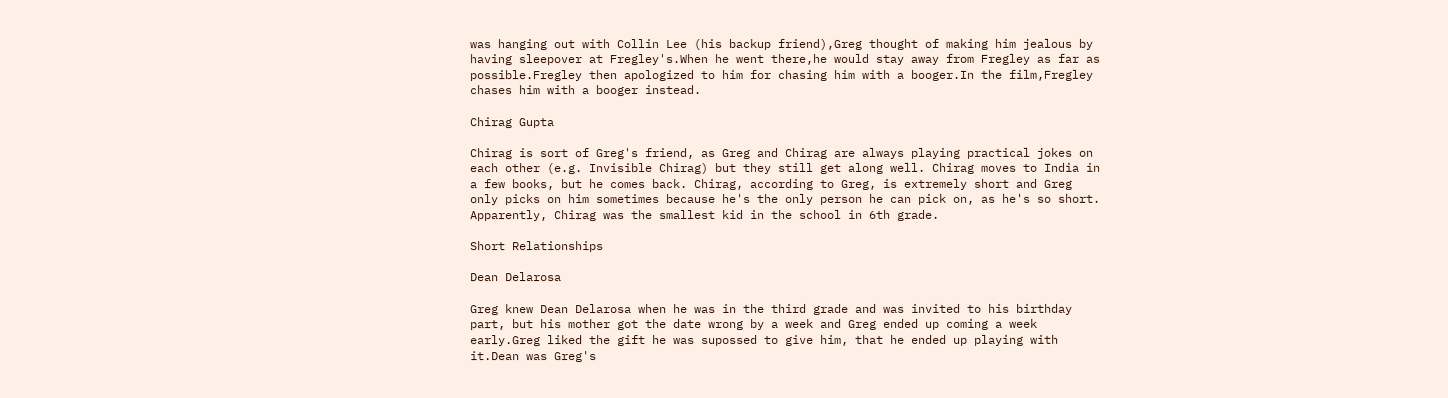was hanging out with Collin Lee (his backup friend),Greg thought of making him jealous by having sleepover at Fregley's.When he went there,he would stay away from Fregley as far as possible.Fregley then apologized to him for chasing him with a booger.In the film,Fregley chases him with a booger instead.

Chirag Gupta

Chirag is sort of Greg's friend, as Greg and Chirag are always playing practical jokes on each other (e.g. Invisible Chirag) but they still get along well. Chirag moves to India in a few books, but he comes back. Chirag, according to Greg, is extremely short and Greg only picks on him sometimes because he's the only person he can pick on, as he's so short. Apparently, Chirag was the smallest kid in the school in 6th grade.

Short Relationships

Dean Delarosa

Greg knew Dean Delarosa when he was in the third grade and was invited to his birthday part, but his mother got the date wrong by a week and Greg ended up coming a week early.Greg liked the gift he was supossed to give him, that he ended up playing with it.Dean was Greg's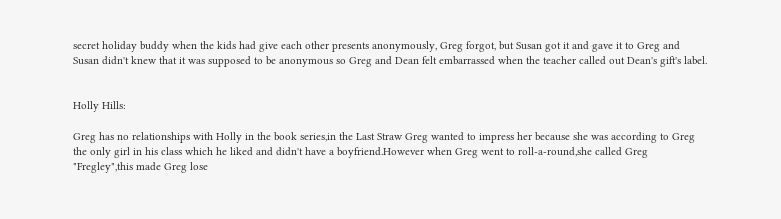secret holiday buddy when the kids had give each other presents anonymously, Greg forgot, but Susan got it and gave it to Greg and Susan didn't knew that it was supposed to be anonymous so Greg and Dean felt embarrassed when the teacher called out Dean's gift's label.


Holly Hills:

Greg has no relationships with Holly in the book series,in the Last Straw Greg wanted to impress her because she was according to Greg the only girl in his class which he liked and didn't have a boyfriend.However when Greg went to roll-a-round,she called Greg "Fregley",this made Greg lose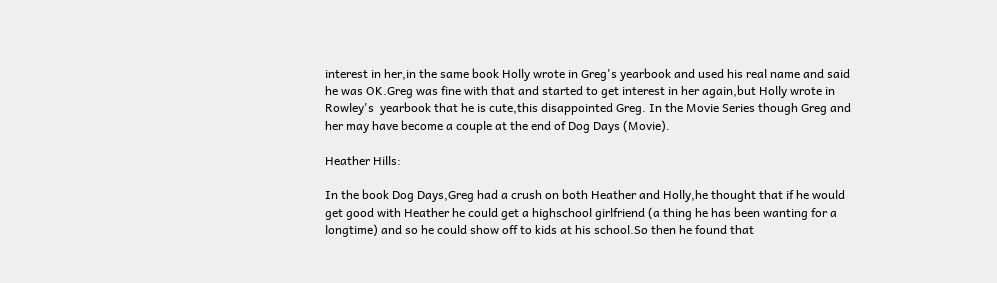interest in her,in the same book Holly wrote in Greg's yearbook and used his real name and said he was OK.Greg was fine with that and started to get interest in her again,but Holly wrote in Rowley's  yearbook that he is cute,this disappointed Greg. In the Movie Series though Greg and her may have become a couple at the end of Dog Days (Movie).

Heather Hills:

In the book Dog Days,Greg had a crush on both Heather and Holly,he thought that if he would get good with Heather he could get a highschool girlfriend (a thing he has been wanting for a longtime) and so he could show off to kids at his school.So then he found that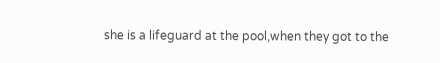she is a lifeguard at the pool,when they got to the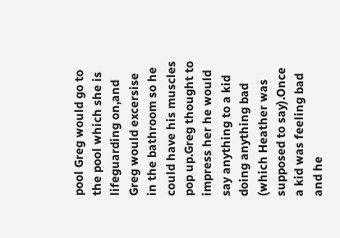pool Greg would go to the pool which she is lifeguarding on,and Greg would excersise in the bathroom so he could have his muscles pop up.Greg thought to impress her he would say anything to a kid doing anything bad (which Heather was supposed to say).Once a kid was feeling bad and he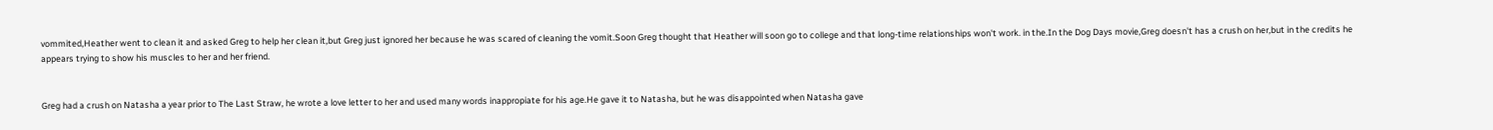vommited,Heather went to clean it and asked Greg to help her clean it,but Greg just ignored her because he was scared of cleaning the vomit.Soon Greg thought that Heather will soon go to college and that long-time relationships won't work. in the.In the Dog Days movie,Greg doesn't has a crush on her,but in the credits he appears trying to show his muscles to her and her friend.


Greg had a crush on Natasha a year prior to The Last Straw, he wrote a love letter to her and used many words inappropiate for his age.He gave it to Natasha, but he was disappointed when Natasha gave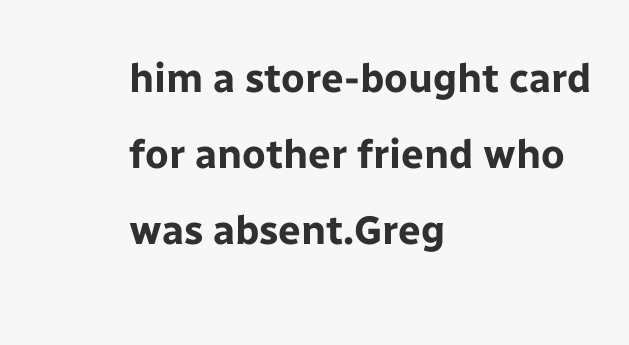him a store-bought card for another friend who was absent.Greg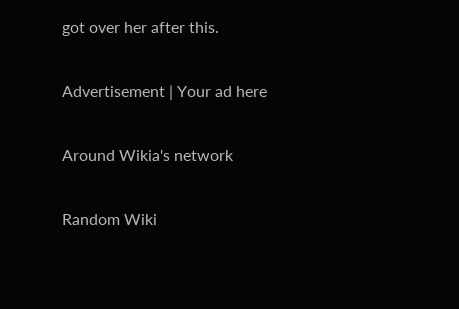got over her after this.

Advertisement | Your ad here

Around Wikia's network

Random Wiki